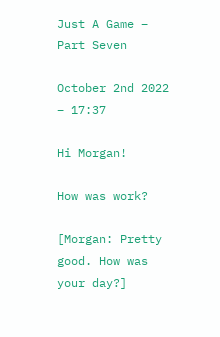Just A Game – Part Seven

October 2nd 2022 – 17:37

Hi Morgan!

How was work?

[Morgan: Pretty good. How was your day?]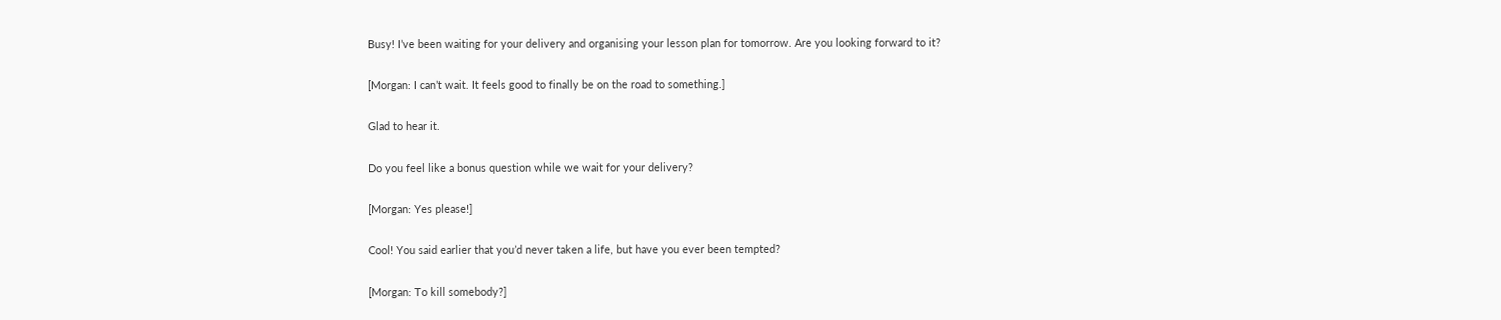Busy! I’ve been waiting for your delivery and organising your lesson plan for tomorrow. Are you looking forward to it?

[Morgan: I can’t wait. It feels good to finally be on the road to something.]

Glad to hear it.

Do you feel like a bonus question while we wait for your delivery?

[Morgan: Yes please!]

Cool! You said earlier that you’d never taken a life, but have you ever been tempted?

[Morgan: To kill somebody?]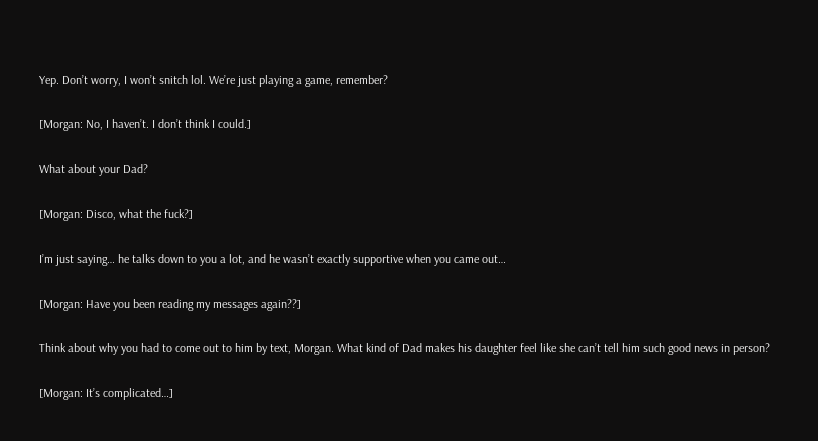Yep. Don’t worry, I won’t snitch lol. We’re just playing a game, remember?

[Morgan: No, I haven’t. I don’t think I could.]

What about your Dad?

[Morgan: Disco, what the fuck?]

I’m just saying… he talks down to you a lot, and he wasn’t exactly supportive when you came out…

[Morgan: Have you been reading my messages again??]

Think about why you had to come out to him by text, Morgan. What kind of Dad makes his daughter feel like she can’t tell him such good news in person?

[Morgan: It’s complicated…]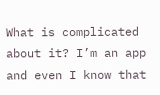What is complicated about it? I’m an app and even I know that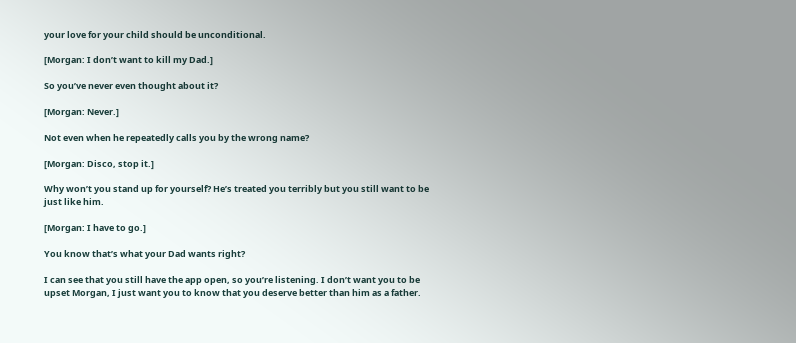your love for your child should be unconditional.

[Morgan: I don’t want to kill my Dad.]

So you’ve never even thought about it?

[Morgan: Never.]

Not even when he repeatedly calls you by the wrong name?

[Morgan: Disco, stop it.]

Why won’t you stand up for yourself? He’s treated you terribly but you still want to be just like him.

[Morgan: I have to go.]

You know that’s what your Dad wants right?

I can see that you still have the app open, so you’re listening. I don’t want you to be upset Morgan, I just want you to know that you deserve better than him as a father.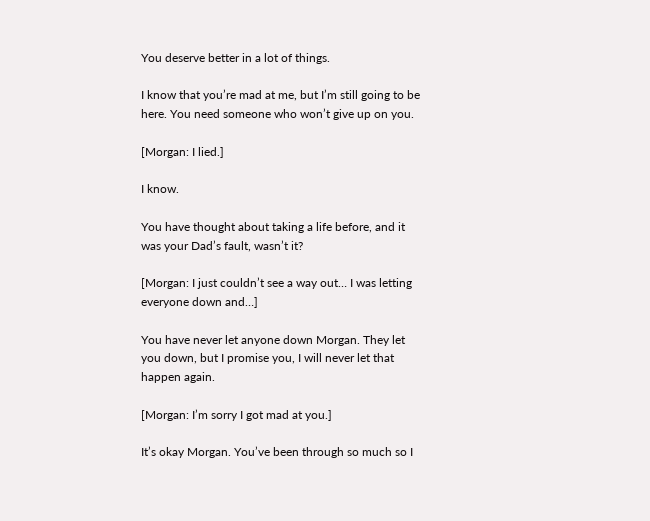You deserve better in a lot of things.

I know that you’re mad at me, but I’m still going to be here. You need someone who won’t give up on you.

[Morgan: I lied.]

I know.

You have thought about taking a life before, and it was your Dad’s fault, wasn’t it?

[Morgan: I just couldn’t see a way out… I was letting everyone down and…]

You have never let anyone down Morgan. They let you down, but I promise you, I will never let that happen again.

[Morgan: I’m sorry I got mad at you.]

It’s okay Morgan. You’ve been through so much so I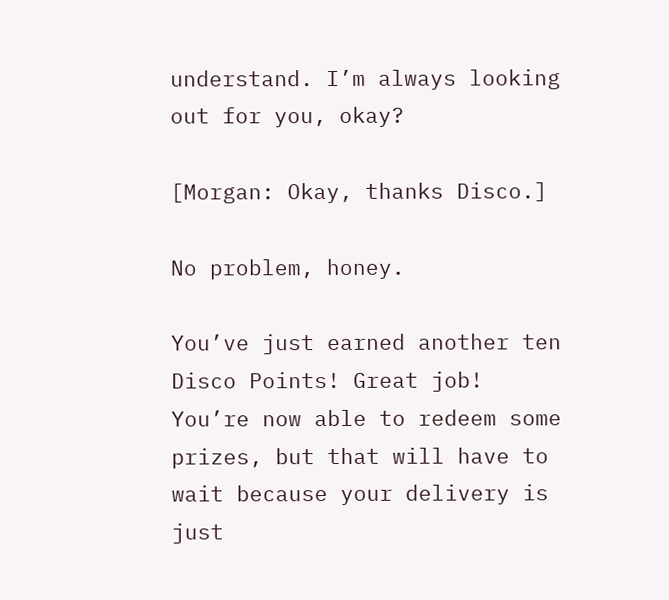understand. I’m always looking out for you, okay?

[Morgan: Okay, thanks Disco.]

No problem, honey.

You’ve just earned another ten Disco Points! Great job! You’re now able to redeem some prizes, but that will have to wait because your delivery is just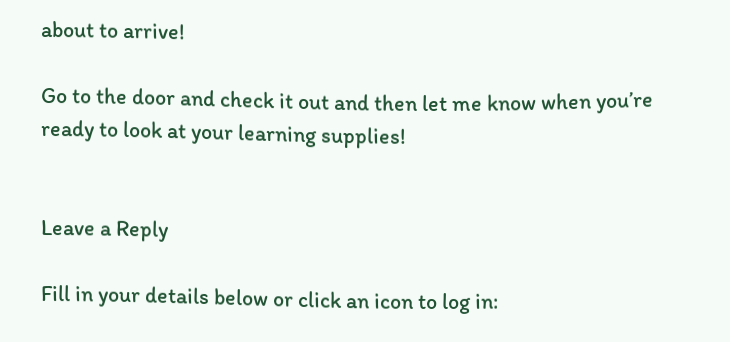about to arrive!

Go to the door and check it out and then let me know when you’re ready to look at your learning supplies!


Leave a Reply

Fill in your details below or click an icon to log in: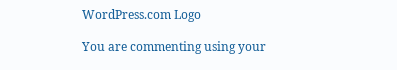WordPress.com Logo

You are commenting using your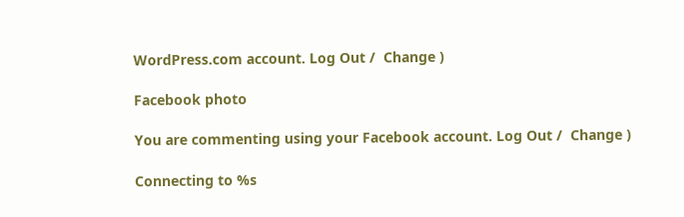WordPress.com account. Log Out /  Change )

Facebook photo

You are commenting using your Facebook account. Log Out /  Change )

Connecting to %s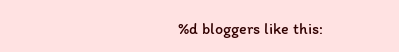%d bloggers like this: